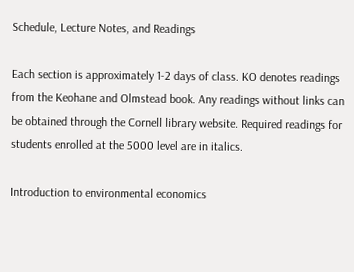Schedule, Lecture Notes, and Readings

Each section is approximately 1-2 days of class. KO denotes readings from the Keohane and Olmstead book. Any readings without links can be obtained through the Cornell library website. Required readings for students enrolled at the 5000 level are in italics.

Introduction to environmental economics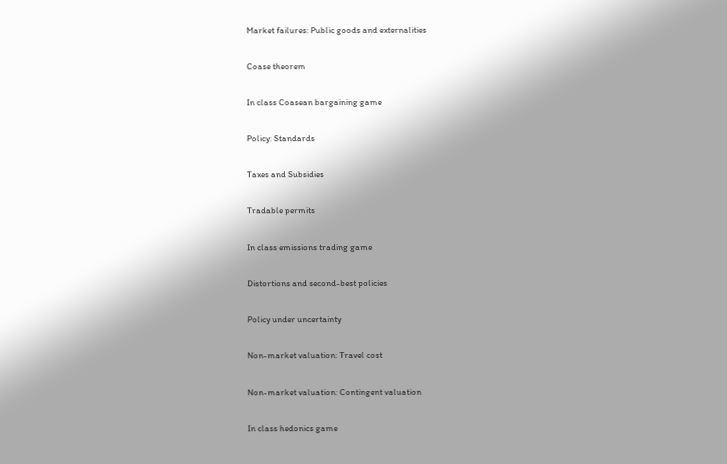Market failures: Public goods and externalities

Coase theorem

In class Coasean bargaining game

Policy: Standards

Taxes and Subsidies

Tradable permits

In class emissions trading game

Distortions and second-best policies

Policy under uncertainty

Non-market valuation: Travel cost

Non-market valuation: Contingent valuation

In class hedonics game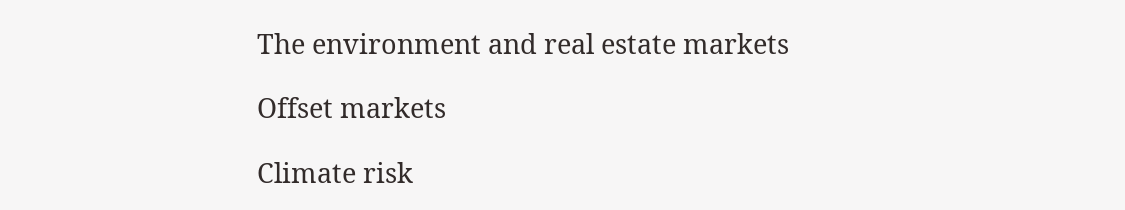The environment and real estate markets

Offset markets

Climate risk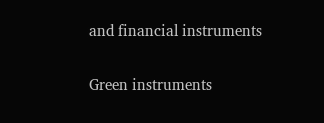and financial instruments

Green instruments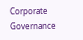Corporate Governance